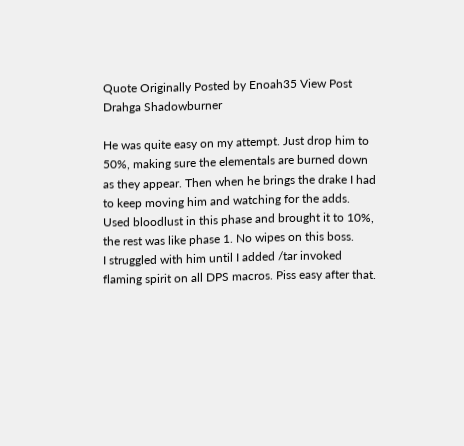Quote Originally Posted by Enoah35 View Post
Drahga Shadowburner

He was quite easy on my attempt. Just drop him to 50%, making sure the elementals are burned down as they appear. Then when he brings the drake I had to keep moving him and watching for the adds. Used bloodlust in this phase and brought it to 10%, the rest was like phase 1. No wipes on this boss.
I struggled with him until I added /tar invoked flaming spirit on all DPS macros. Piss easy after that.